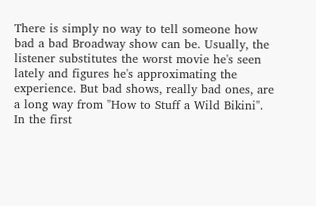There is simply no way to tell someone how bad a bad Broadway show can be. Usually, the listener substitutes the worst movie he's seen lately and figures he's approximating the experience. But bad shows, really bad ones, are a long way from "How to Stuff a Wild Bikini".
In the first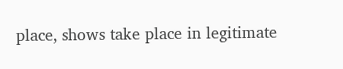place, shows take place in legitimate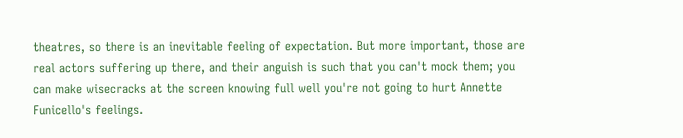theatres, so there is an inevitable feeling of expectation. But more important, those are real actors suffering up there, and their anguish is such that you can't mock them; you can make wisecracks at the screen knowing full well you're not going to hurt Annette Funicello's feelings.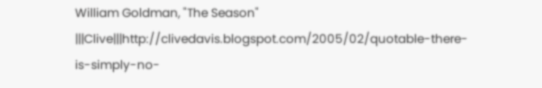William Goldman, "The Season"
|||Clive|||http://clivedavis.blogspot.com/2005/02/quotable-there-is-simply-no-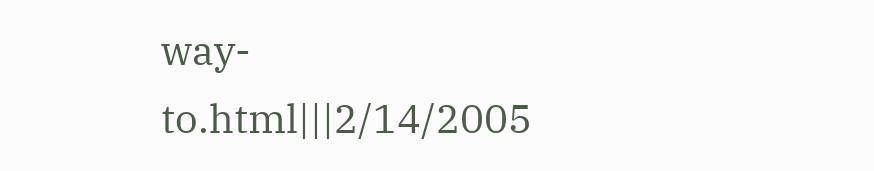way-to.html|||2/14/2005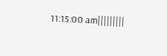11:15:00 am|||||||||